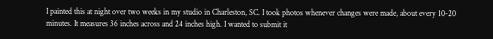I painted this at night over two weeks in my studio in Charleston, SC. I took photos whenever changes were made, about every 10-20 minutes. It measures 36 inches across and 24 inches high. I wanted to submit it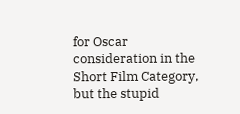for Oscar consideration in the Short Film Category, but the stupid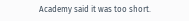Academy said it was too short.